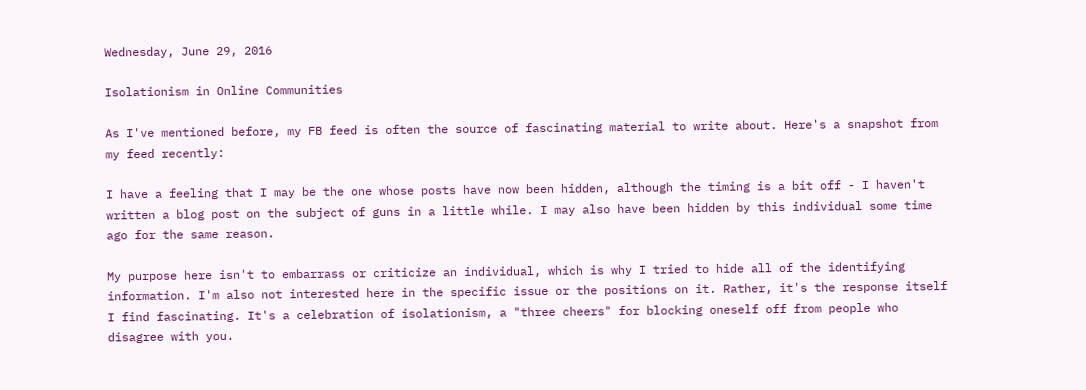Wednesday, June 29, 2016

Isolationism in Online Communities

As I've mentioned before, my FB feed is often the source of fascinating material to write about. Here's a snapshot from my feed recently:

I have a feeling that I may be the one whose posts have now been hidden, although the timing is a bit off - I haven't written a blog post on the subject of guns in a little while. I may also have been hidden by this individual some time ago for the same reason.

My purpose here isn't to embarrass or criticize an individual, which is why I tried to hide all of the identifying information. I'm also not interested here in the specific issue or the positions on it. Rather, it's the response itself I find fascinating. It's a celebration of isolationism, a "three cheers" for blocking oneself off from people who disagree with you.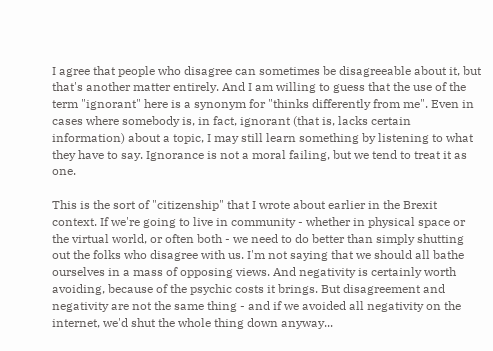I agree that people who disagree can sometimes be disagreeable about it, but that's another matter entirely. And I am willing to guess that the use of the term "ignorant" here is a synonym for "thinks differently from me". Even in cases where somebody is, in fact, ignorant (that is, lacks certain information) about a topic, I may still learn something by listening to what they have to say. Ignorance is not a moral failing, but we tend to treat it as one.

This is the sort of "citizenship" that I wrote about earlier in the Brexit context. If we're going to live in community - whether in physical space or the virtual world, or often both - we need to do better than simply shutting out the folks who disagree with us. I'm not saying that we should all bathe ourselves in a mass of opposing views. And negativity is certainly worth avoiding, because of the psychic costs it brings. But disagreement and negativity are not the same thing - and if we avoided all negativity on the internet, we'd shut the whole thing down anyway...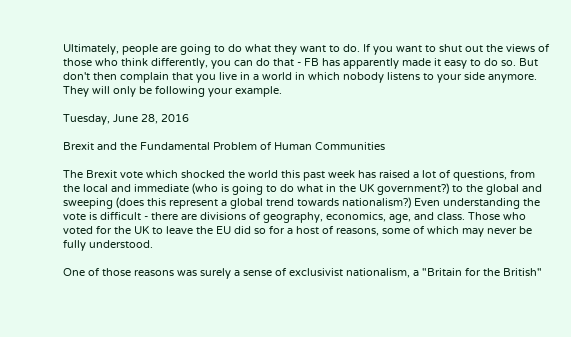Ultimately, people are going to do what they want to do. If you want to shut out the views of those who think differently, you can do that - FB has apparently made it easy to do so. But don't then complain that you live in a world in which nobody listens to your side anymore. They will only be following your example.

Tuesday, June 28, 2016

Brexit and the Fundamental Problem of Human Communities

The Brexit vote which shocked the world this past week has raised a lot of questions, from the local and immediate (who is going to do what in the UK government?) to the global and sweeping (does this represent a global trend towards nationalism?) Even understanding the vote is difficult - there are divisions of geography, economics, age, and class. Those who voted for the UK to leave the EU did so for a host of reasons, some of which may never be fully understood.

One of those reasons was surely a sense of exclusivist nationalism, a "Britain for the British"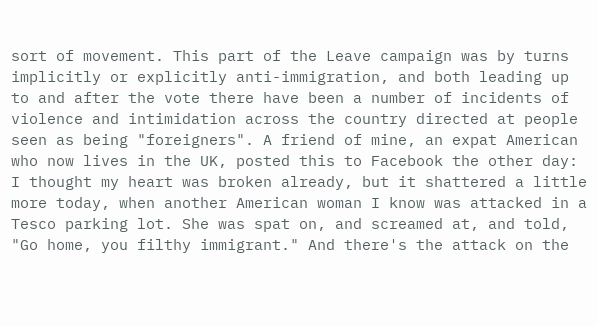sort of movement. This part of the Leave campaign was by turns implicitly or explicitly anti-immigration, and both leading up to and after the vote there have been a number of incidents of violence and intimidation across the country directed at people seen as being "foreigners". A friend of mine, an expat American who now lives in the UK, posted this to Facebook the other day:
I thought my heart was broken already, but it shattered a little more today, when another American woman I know was attacked in a Tesco parking lot. She was spat on, and screamed at, and told, "Go home, you filthy immigrant." And there's the attack on the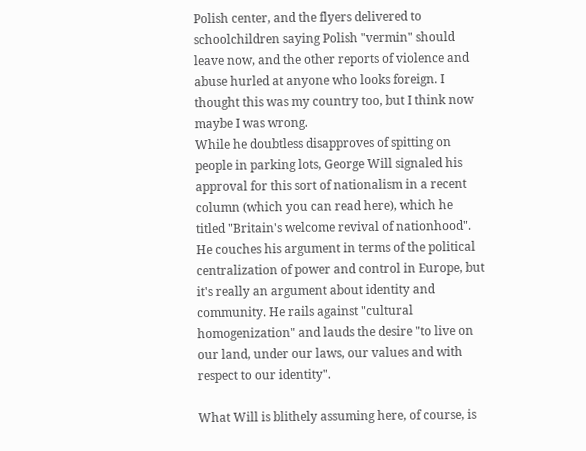Polish center, and the flyers delivered to schoolchildren saying Polish "vermin" should leave now, and the other reports of violence and abuse hurled at anyone who looks foreign. I thought this was my country too, but I think now maybe I was wrong.
While he doubtless disapproves of spitting on people in parking lots, George Will signaled his approval for this sort of nationalism in a recent column (which you can read here), which he titled "Britain's welcome revival of nationhood". He couches his argument in terms of the political centralization of power and control in Europe, but it's really an argument about identity and community. He rails against "cultural homogenization" and lauds the desire "to live on our land, under our laws, our values and with respect to our identity".

What Will is blithely assuming here, of course, is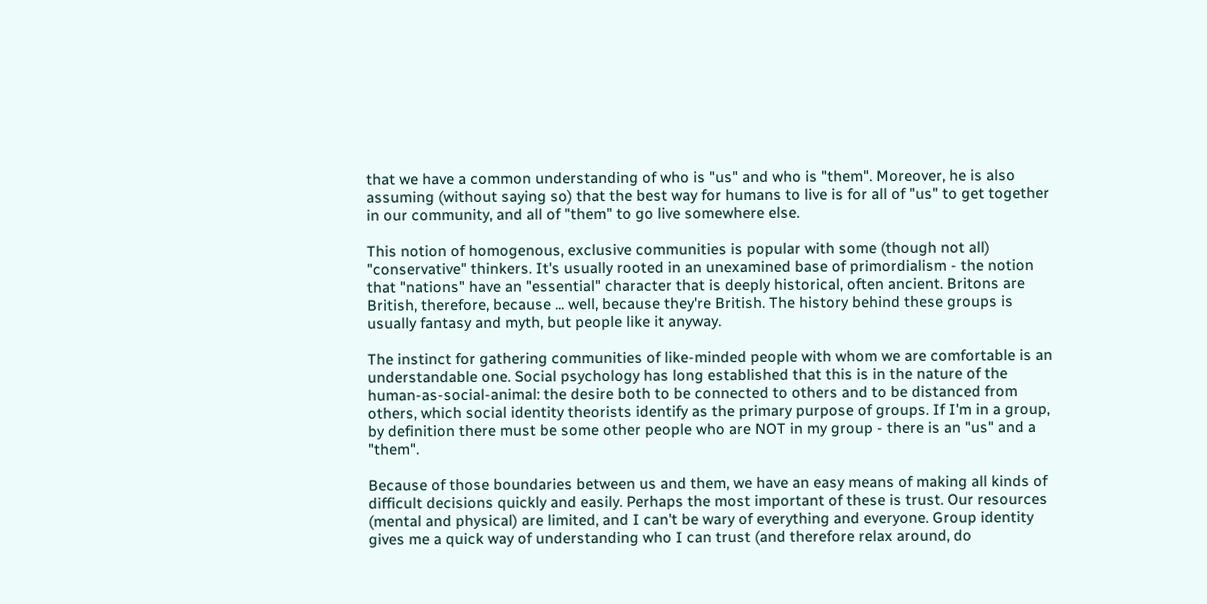that we have a common understanding of who is "us" and who is "them". Moreover, he is also assuming (without saying so) that the best way for humans to live is for all of "us" to get together in our community, and all of "them" to go live somewhere else.

This notion of homogenous, exclusive communities is popular with some (though not all) "conservative" thinkers. It's usually rooted in an unexamined base of primordialism - the notion that "nations" have an "essential" character that is deeply historical, often ancient. Britons are British, therefore, because ... well, because they're British. The history behind these groups is usually fantasy and myth, but people like it anyway.

The instinct for gathering communities of like-minded people with whom we are comfortable is an understandable one. Social psychology has long established that this is in the nature of the human-as-social-animal: the desire both to be connected to others and to be distanced from others, which social identity theorists identify as the primary purpose of groups. If I'm in a group, by definition there must be some other people who are NOT in my group - there is an "us" and a "them".

Because of those boundaries between us and them, we have an easy means of making all kinds of difficult decisions quickly and easily. Perhaps the most important of these is trust. Our resources (mental and physical) are limited, and I can't be wary of everything and everyone. Group identity gives me a quick way of understanding who I can trust (and therefore relax around, do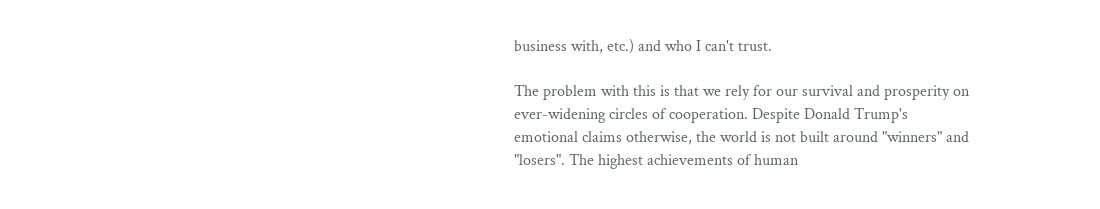business with, etc.) and who I can't trust.

The problem with this is that we rely for our survival and prosperity on ever-widening circles of cooperation. Despite Donald Trump's emotional claims otherwise, the world is not built around "winners" and "losers". The highest achievements of human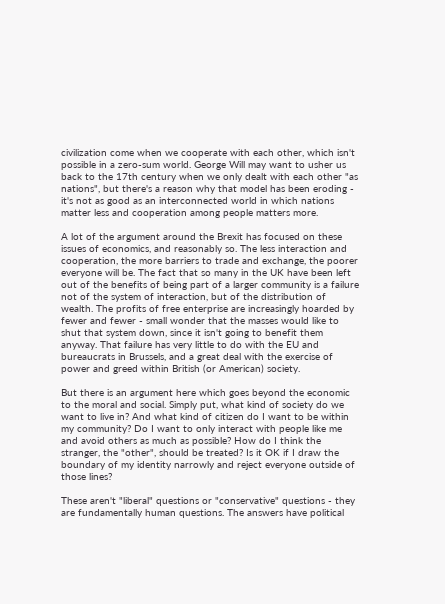civilization come when we cooperate with each other, which isn't possible in a zero-sum world. George Will may want to usher us back to the 17th century when we only dealt with each other "as nations", but there's a reason why that model has been eroding - it's not as good as an interconnected world in which nations matter less and cooperation among people matters more.

A lot of the argument around the Brexit has focused on these issues of economics, and reasonably so. The less interaction and cooperation, the more barriers to trade and exchange, the poorer everyone will be. The fact that so many in the UK have been left out of the benefits of being part of a larger community is a failure not of the system of interaction, but of the distribution of wealth. The profits of free enterprise are increasingly hoarded by fewer and fewer - small wonder that the masses would like to shut that system down, since it isn't going to benefit them anyway. That failure has very little to do with the EU and bureaucrats in Brussels, and a great deal with the exercise of power and greed within British (or American) society.

But there is an argument here which goes beyond the economic to the moral and social. Simply put, what kind of society do we want to live in? And what kind of citizen do I want to be within my community? Do I want to only interact with people like me and avoid others as much as possible? How do I think the stranger, the "other", should be treated? Is it OK if I draw the boundary of my identity narrowly and reject everyone outside of those lines?

These aren't "liberal" questions or "conservative" questions - they are fundamentally human questions. The answers have political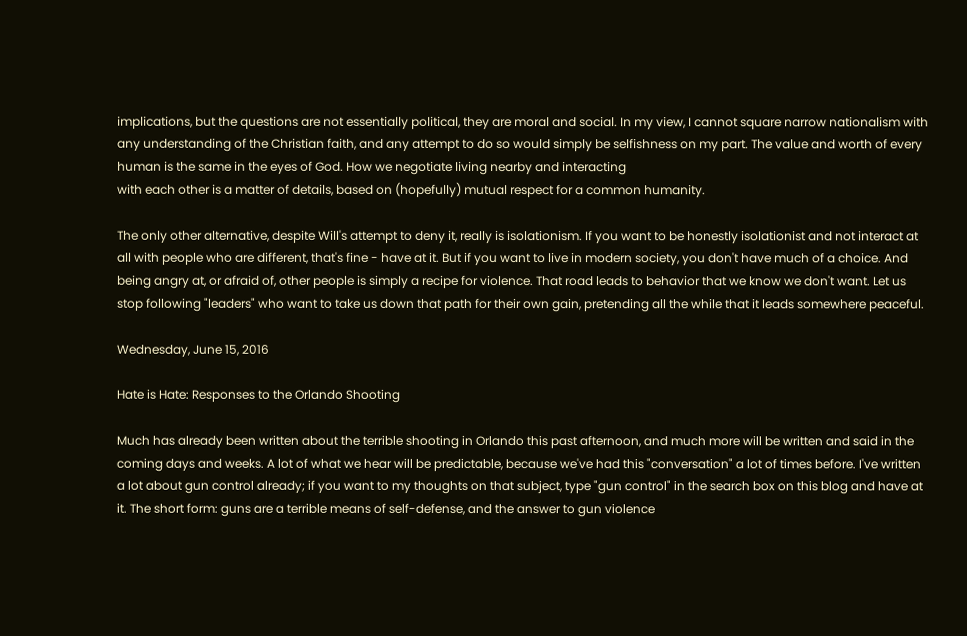implications, but the questions are not essentially political, they are moral and social. In my view, I cannot square narrow nationalism with any understanding of the Christian faith, and any attempt to do so would simply be selfishness on my part. The value and worth of every human is the same in the eyes of God. How we negotiate living nearby and interacting
with each other is a matter of details, based on (hopefully) mutual respect for a common humanity.

The only other alternative, despite Will's attempt to deny it, really is isolationism. If you want to be honestly isolationist and not interact at all with people who are different, that's fine - have at it. But if you want to live in modern society, you don't have much of a choice. And being angry at, or afraid of, other people is simply a recipe for violence. That road leads to behavior that we know we don't want. Let us stop following "leaders" who want to take us down that path for their own gain, pretending all the while that it leads somewhere peaceful.

Wednesday, June 15, 2016

Hate is Hate: Responses to the Orlando Shooting

Much has already been written about the terrible shooting in Orlando this past afternoon, and much more will be written and said in the coming days and weeks. A lot of what we hear will be predictable, because we've had this "conversation" a lot of times before. I've written a lot about gun control already; if you want to my thoughts on that subject, type "gun control" in the search box on this blog and have at it. The short form: guns are a terrible means of self-defense, and the answer to gun violence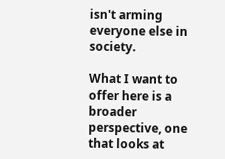isn't arming everyone else in society.

What I want to offer here is a broader perspective, one that looks at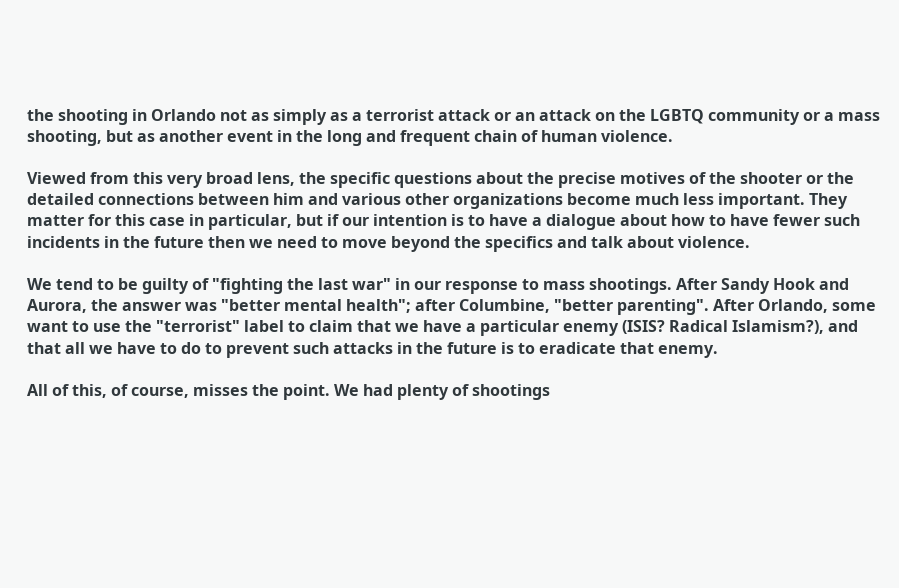the shooting in Orlando not as simply as a terrorist attack or an attack on the LGBTQ community or a mass shooting, but as another event in the long and frequent chain of human violence.

Viewed from this very broad lens, the specific questions about the precise motives of the shooter or the detailed connections between him and various other organizations become much less important. They matter for this case in particular, but if our intention is to have a dialogue about how to have fewer such incidents in the future then we need to move beyond the specifics and talk about violence.

We tend to be guilty of "fighting the last war" in our response to mass shootings. After Sandy Hook and Aurora, the answer was "better mental health"; after Columbine, "better parenting". After Orlando, some want to use the "terrorist" label to claim that we have a particular enemy (ISIS? Radical Islamism?), and that all we have to do to prevent such attacks in the future is to eradicate that enemy.

All of this, of course, misses the point. We had plenty of shootings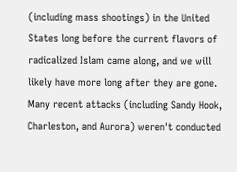(including mass shootings) in the United States long before the current flavors of radicalized Islam came along, and we will likely have more long after they are gone. Many recent attacks (including Sandy Hook, Charleston, and Aurora) weren't conducted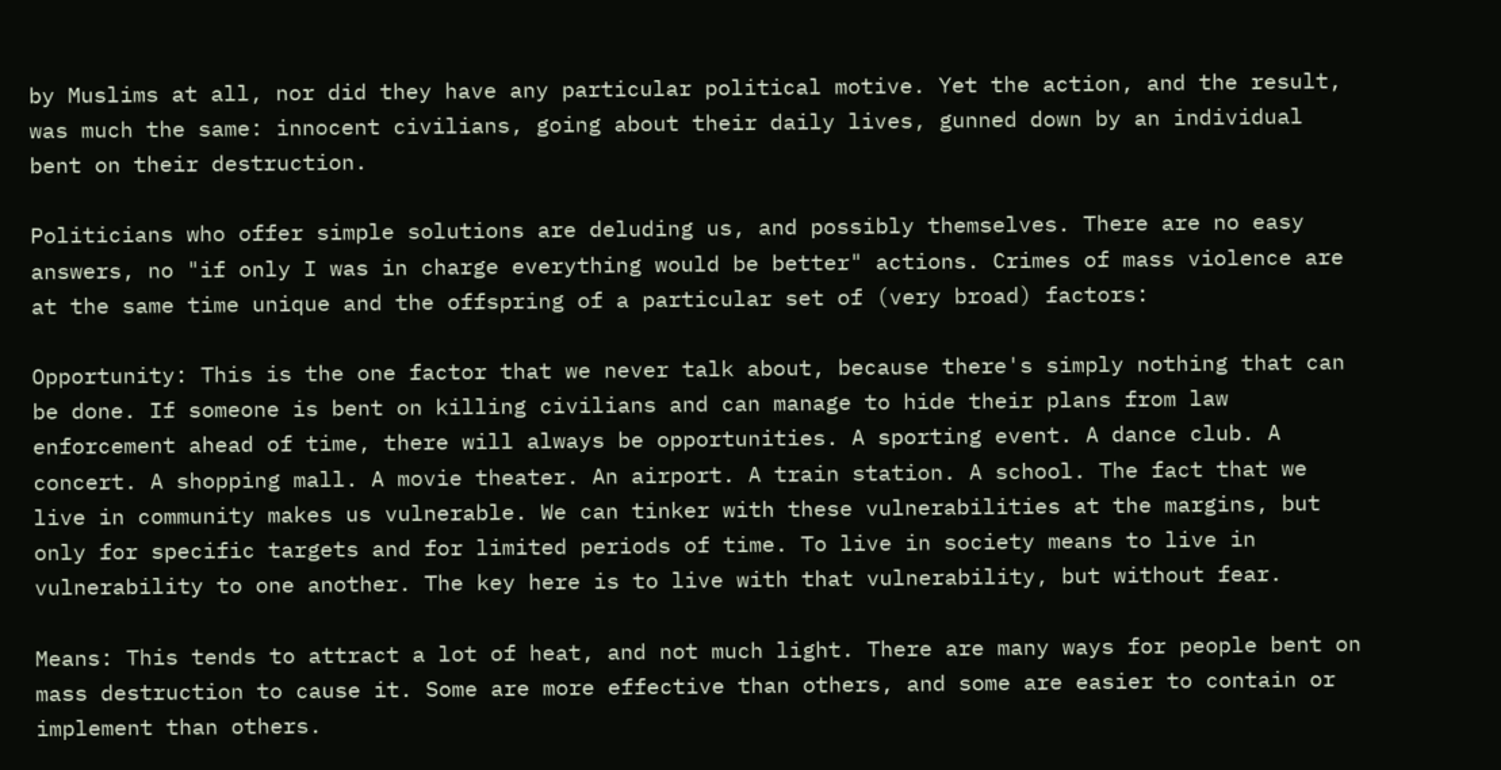by Muslims at all, nor did they have any particular political motive. Yet the action, and the result, was much the same: innocent civilians, going about their daily lives, gunned down by an individual bent on their destruction.

Politicians who offer simple solutions are deluding us, and possibly themselves. There are no easy answers, no "if only I was in charge everything would be better" actions. Crimes of mass violence are at the same time unique and the offspring of a particular set of (very broad) factors:

Opportunity: This is the one factor that we never talk about, because there's simply nothing that can be done. If someone is bent on killing civilians and can manage to hide their plans from law enforcement ahead of time, there will always be opportunities. A sporting event. A dance club. A concert. A shopping mall. A movie theater. An airport. A train station. A school. The fact that we live in community makes us vulnerable. We can tinker with these vulnerabilities at the margins, but only for specific targets and for limited periods of time. To live in society means to live in vulnerability to one another. The key here is to live with that vulnerability, but without fear.

Means: This tends to attract a lot of heat, and not much light. There are many ways for people bent on mass destruction to cause it. Some are more effective than others, and some are easier to contain or implement than others.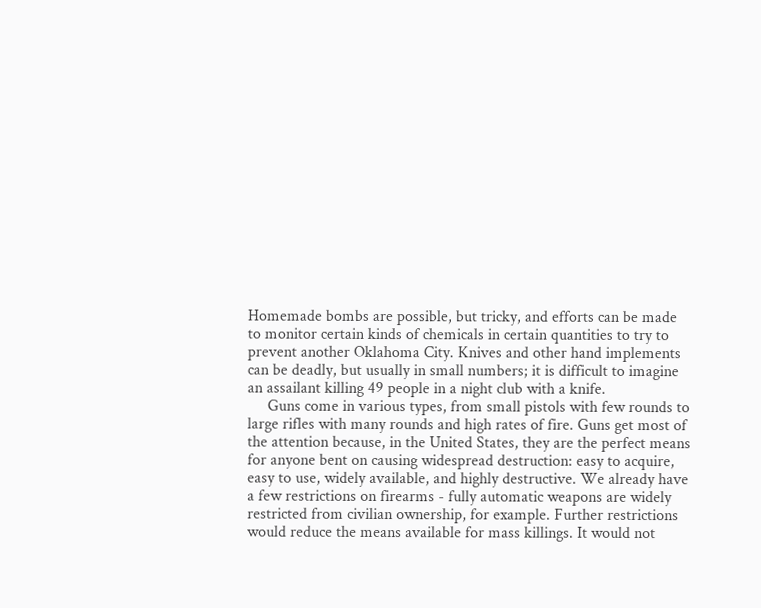Homemade bombs are possible, but tricky, and efforts can be made to monitor certain kinds of chemicals in certain quantities to try to prevent another Oklahoma City. Knives and other hand implements can be deadly, but usually in small numbers; it is difficult to imagine an assailant killing 49 people in a night club with a knife.
     Guns come in various types, from small pistols with few rounds to large rifles with many rounds and high rates of fire. Guns get most of the attention because, in the United States, they are the perfect means for anyone bent on causing widespread destruction: easy to acquire, easy to use, widely available, and highly destructive. We already have a few restrictions on firearms - fully automatic weapons are widely restricted from civilian ownership, for example. Further restrictions would reduce the means available for mass killings. It would not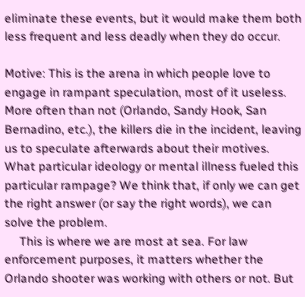eliminate these events, but it would make them both less frequent and less deadly when they do occur.

Motive: This is the arena in which people love to engage in rampant speculation, most of it useless. More often than not (Orlando, Sandy Hook, San Bernadino, etc.), the killers die in the incident, leaving us to speculate afterwards about their motives. What particular ideology or mental illness fueled this particular rampage? We think that, if only we can get the right answer (or say the right words), we can solve the problem.
     This is where we are most at sea. For law enforcement purposes, it matters whether the Orlando shooter was working with others or not. But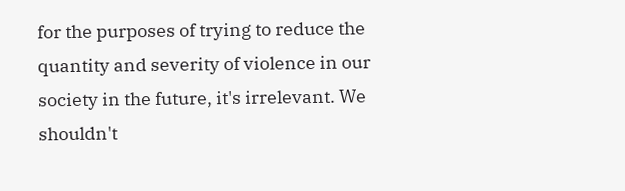for the purposes of trying to reduce the quantity and severity of violence in our society in the future, it's irrelevant. We shouldn't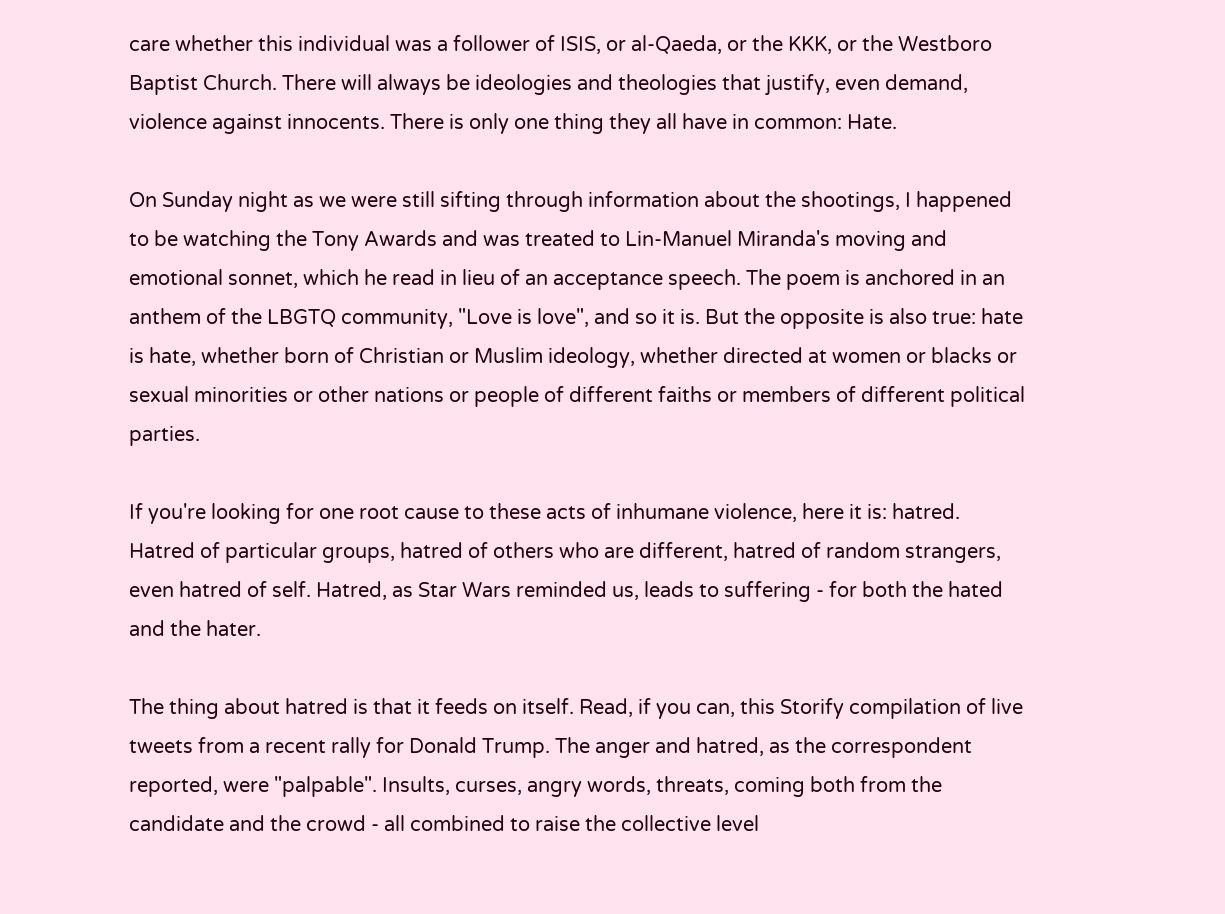care whether this individual was a follower of ISIS, or al-Qaeda, or the KKK, or the Westboro Baptist Church. There will always be ideologies and theologies that justify, even demand, violence against innocents. There is only one thing they all have in common: Hate.

On Sunday night as we were still sifting through information about the shootings, I happened to be watching the Tony Awards and was treated to Lin-Manuel Miranda's moving and emotional sonnet, which he read in lieu of an acceptance speech. The poem is anchored in an anthem of the LBGTQ community, "Love is love", and so it is. But the opposite is also true: hate is hate, whether born of Christian or Muslim ideology, whether directed at women or blacks or sexual minorities or other nations or people of different faiths or members of different political parties.

If you're looking for one root cause to these acts of inhumane violence, here it is: hatred. Hatred of particular groups, hatred of others who are different, hatred of random strangers, even hatred of self. Hatred, as Star Wars reminded us, leads to suffering - for both the hated and the hater.

The thing about hatred is that it feeds on itself. Read, if you can, this Storify compilation of live tweets from a recent rally for Donald Trump. The anger and hatred, as the correspondent reported, were "palpable". Insults, curses, angry words, threats, coming both from the candidate and the crowd - all combined to raise the collective level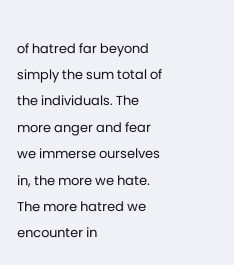of hatred far beyond simply the sum total of the individuals. The more anger and fear we immerse ourselves in, the more we hate. The more hatred we encounter in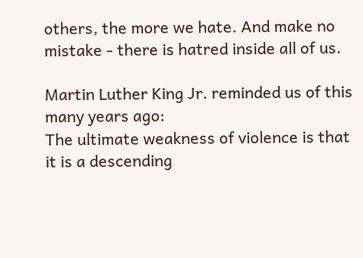others, the more we hate. And make no mistake - there is hatred inside all of us.

Martin Luther King Jr. reminded us of this many years ago:
The ultimate weakness of violence is that it is a descending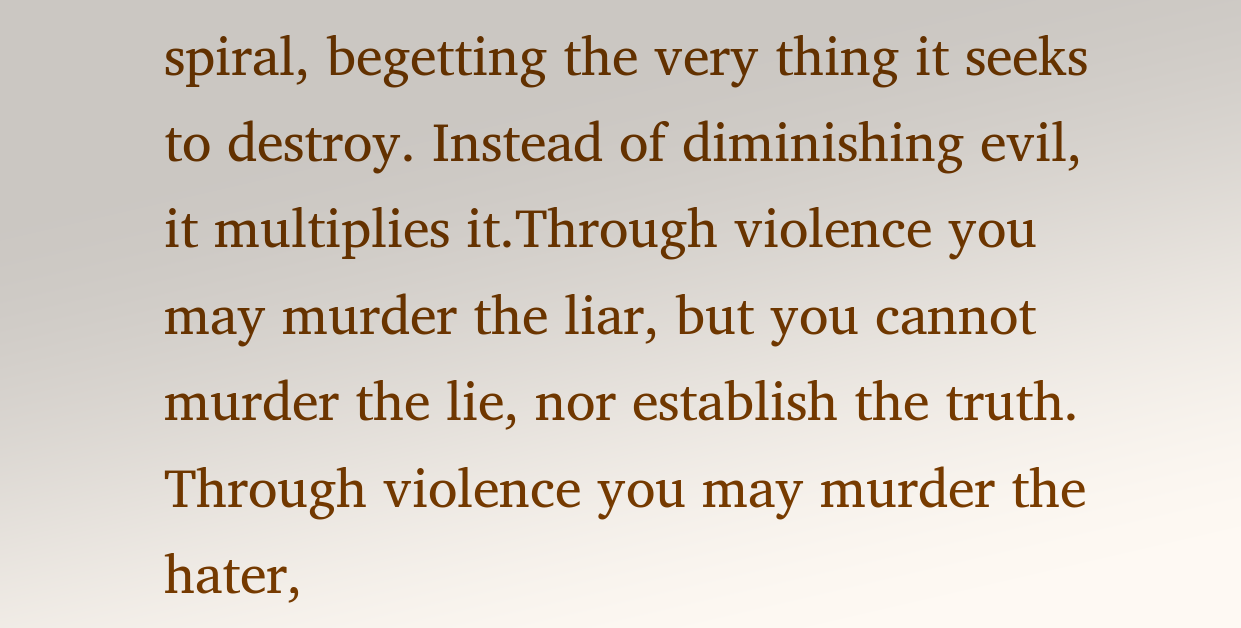spiral, begetting the very thing it seeks to destroy. Instead of diminishing evil, it multiplies it.Through violence you may murder the liar, but you cannot murder the lie, nor establish the truth. Through violence you may murder the hater,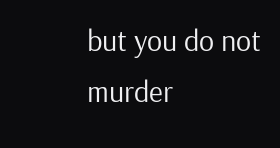but you do not murder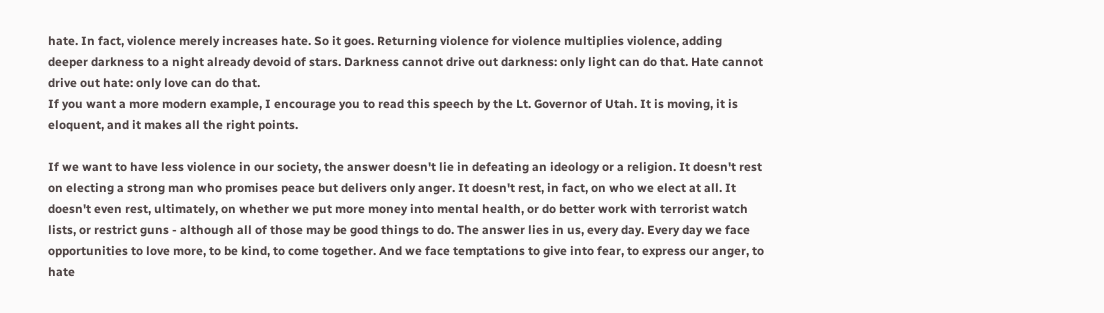hate. In fact, violence merely increases hate. So it goes. Returning violence for violence multiplies violence, adding deeper darkness to a night already devoid of stars. Darkness cannot drive out darkness: only light can do that. Hate cannot drive out hate: only love can do that.
If you want a more modern example, I encourage you to read this speech by the Lt. Governor of Utah. It is moving, it is eloquent, and it makes all the right points.

If we want to have less violence in our society, the answer doesn't lie in defeating an ideology or a religion. It doesn't rest on electing a strong man who promises peace but delivers only anger. It doesn't rest, in fact, on who we elect at all. It doesn't even rest, ultimately, on whether we put more money into mental health, or do better work with terrorist watch lists, or restrict guns - although all of those may be good things to do. The answer lies in us, every day. Every day we face opportunities to love more, to be kind, to come together. And we face temptations to give into fear, to express our anger, to hate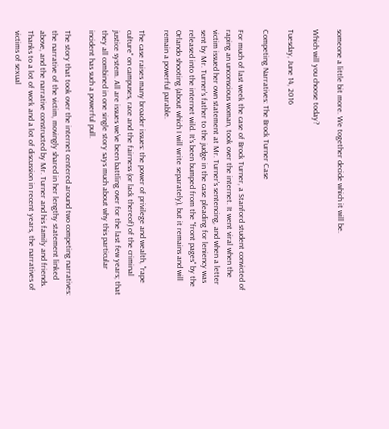someone a little bit more. We together decide which it will be.

Which will you choose today?

Tuesday, June 14, 2016

Competing Narratives: The Brock Turner Case

For much of last week the case of Brock Turner, a Stanford student convicted of raping an unconscious woman, took over the internet. It went viral when the victim issued her own statement at Mr. Turner's sentencing, and when a letter sent by Mr. Turner's father to the judge in the case pleading for leniency was released into the internet wild. It's been bumped from the "front pages" by the Orlando shooting (about which I will write separately), but it remains and will remain a powerful parable.

The case raises many broader issues: the power of privilege and wealth, "rape culture" on campuses, race and the fairness (or lack thereof) of the criminal justice system. All are issues we've been battling over for the last few years; that they all combined in one single story says much about why this particular incident has such a powerful pull.

The story that took over the internet centered around two competing narratives: the narrative of the victim, movingly shared in her lengthy statement linked above, and the narrative constructed by Mr. Turner and his family and friends. Thanks to a lot of work and a lot of discussion in recent years, the narratives of victims of sexual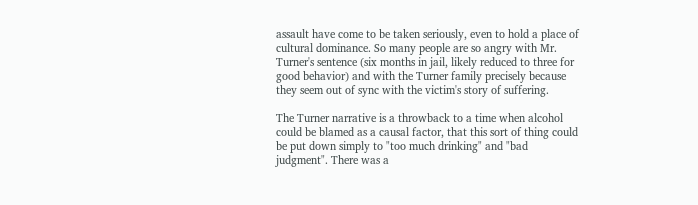assault have come to be taken seriously, even to hold a place of cultural dominance. So many people are so angry with Mr. Turner's sentence (six months in jail, likely reduced to three for good behavior) and with the Turner family precisely because they seem out of sync with the victim's story of suffering.

The Turner narrative is a throwback to a time when alcohol could be blamed as a causal factor, that this sort of thing could be put down simply to "too much drinking" and "bad judgment". There was a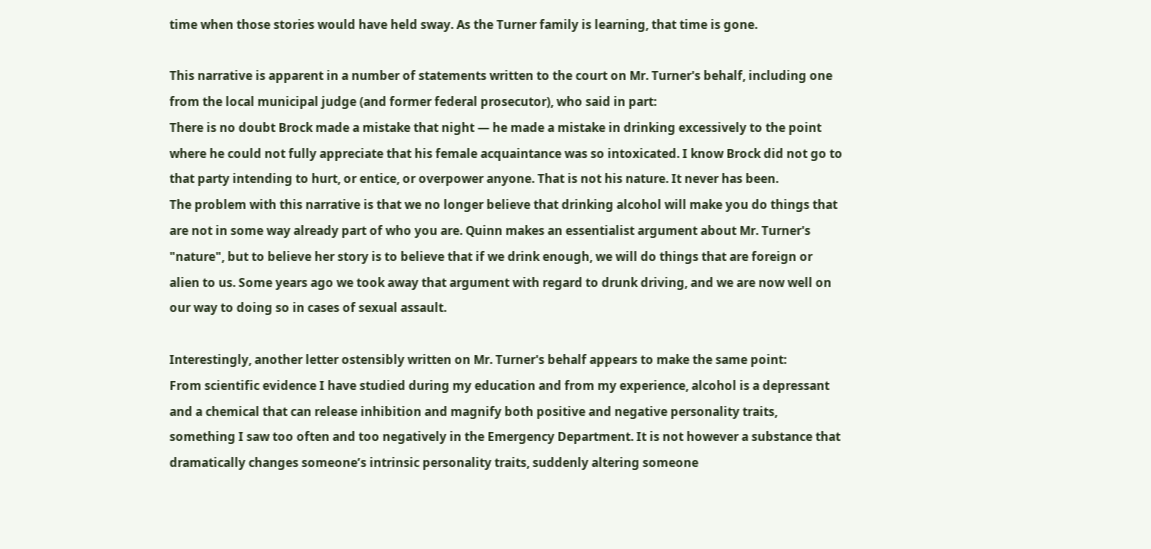time when those stories would have held sway. As the Turner family is learning, that time is gone.

This narrative is apparent in a number of statements written to the court on Mr. Turner's behalf, including one from the local municipal judge (and former federal prosecutor), who said in part:
There is no doubt Brock made a mistake that night — he made a mistake in drinking excessively to the point where he could not fully appreciate that his female acquaintance was so intoxicated. I know Brock did not go to that party intending to hurt, or entice, or overpower anyone. That is not his nature. It never has been.
The problem with this narrative is that we no longer believe that drinking alcohol will make you do things that are not in some way already part of who you are. Quinn makes an essentialist argument about Mr. Turner's "nature", but to believe her story is to believe that if we drink enough, we will do things that are foreign or alien to us. Some years ago we took away that argument with regard to drunk driving, and we are now well on our way to doing so in cases of sexual assault.

Interestingly, another letter ostensibly written on Mr. Turner's behalf appears to make the same point:
From scientific evidence I have studied during my education and from my experience, alcohol is a depressant and a chemical that can release inhibition and magnify both positive and negative personality traits, something I saw too often and too negatively in the Emergency Department. It is not however a substance that dramatically changes someone’s intrinsic personality traits, suddenly altering someone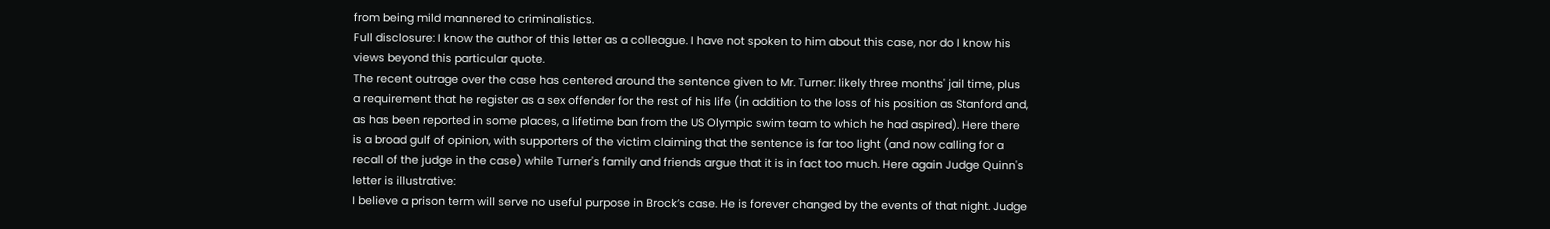from being mild mannered to criminalistics.
Full disclosure: I know the author of this letter as a colleague. I have not spoken to him about this case, nor do I know his views beyond this particular quote.
The recent outrage over the case has centered around the sentence given to Mr. Turner: likely three months' jail time, plus a requirement that he register as a sex offender for the rest of his life (in addition to the loss of his position as Stanford and, as has been reported in some places, a lifetime ban from the US Olympic swim team to which he had aspired). Here there is a broad gulf of opinion, with supporters of the victim claiming that the sentence is far too light (and now calling for a recall of the judge in the case) while Turner's family and friends argue that it is in fact too much. Here again Judge Quinn's letter is illustrative:
I believe a prison term will serve no useful purpose in Brock’s case. He is forever changed by the events of that night. Judge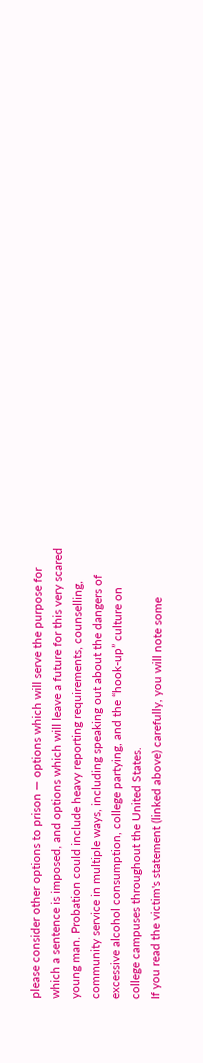please consider other options to prison — options which will serve the purpose for which a sentence is imposed, and options which will leave a future for this very scared young man. Probation could include heavy reporting requirements, counselling, community service in multiple ways, including speaking out about the dangers of excessive alcohol consumption, college partying, and the “hook-up” culture on college campuses throughout the United States.
If you read the victim's statement (linked above) carefully, you will note some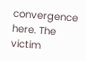convergence here. The victim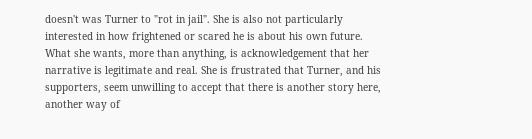doesn't was Turner to "rot in jail". She is also not particularly interested in how frightened or scared he is about his own future. What she wants, more than anything, is acknowledgement that her narrative is legitimate and real. She is frustrated that Turner, and his supporters, seem unwilling to accept that there is another story here, another way of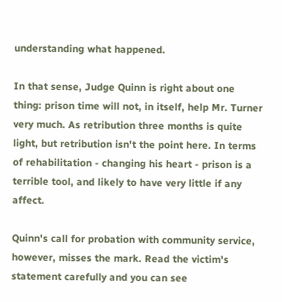understanding what happened.

In that sense, Judge Quinn is right about one thing: prison time will not, in itself, help Mr. Turner very much. As retribution three months is quite light, but retribution isn't the point here. In terms of rehabilitation - changing his heart - prison is a terrible tool, and likely to have very little if any affect.

Quinn's call for probation with community service, however, misses the mark. Read the victim's statement carefully and you can see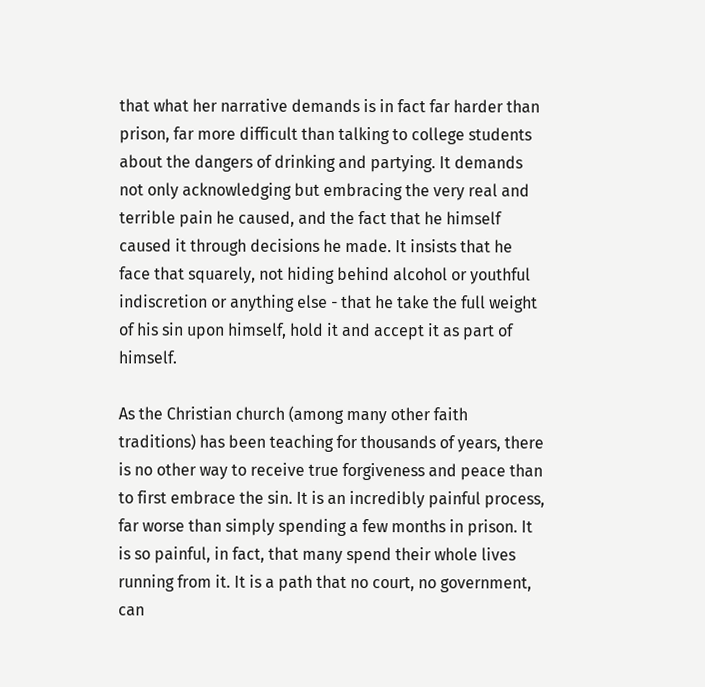that what her narrative demands is in fact far harder than prison, far more difficult than talking to college students about the dangers of drinking and partying. It demands not only acknowledging but embracing the very real and terrible pain he caused, and the fact that he himself caused it through decisions he made. It insists that he face that squarely, not hiding behind alcohol or youthful indiscretion or anything else - that he take the full weight of his sin upon himself, hold it and accept it as part of himself.

As the Christian church (among many other faith traditions) has been teaching for thousands of years, there is no other way to receive true forgiveness and peace than to first embrace the sin. It is an incredibly painful process, far worse than simply spending a few months in prison. It is so painful, in fact, that many spend their whole lives running from it. It is a path that no court, no government, can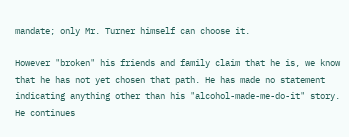mandate; only Mr. Turner himself can choose it.

However "broken" his friends and family claim that he is, we know that he has not yet chosen that path. He has made no statement indicating anything other than his "alcohol-made-me-do-it" story. He continues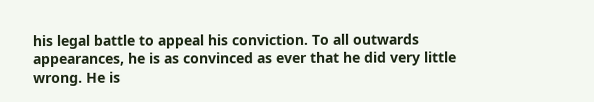his legal battle to appeal his conviction. To all outwards appearances, he is as convinced as ever that he did very little wrong. He is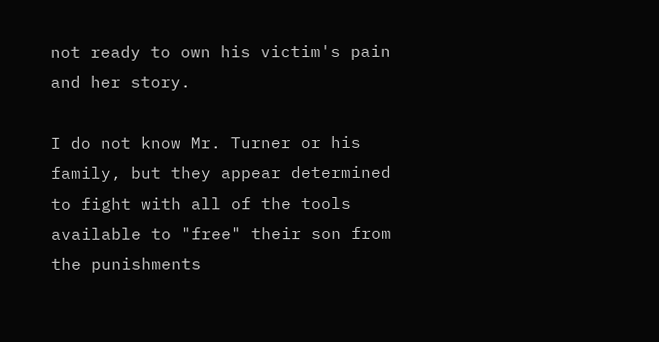not ready to own his victim's pain and her story.

I do not know Mr. Turner or his family, but they appear determined to fight with all of the tools available to "free" their son from the punishments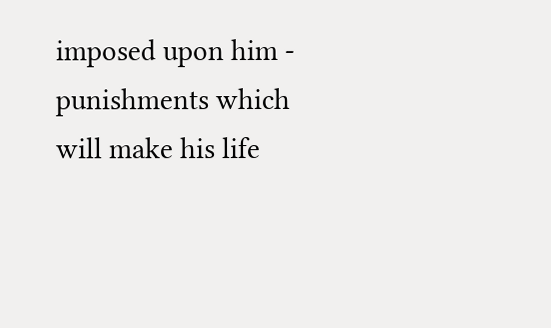imposed upon him - punishments which will make his life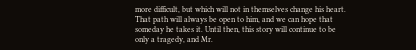more difficult, but which will not in themselves change his heart. That path will always be open to him, and we can hope that someday he takes it. Until then, this story will continue to be only a tragedy, and Mr.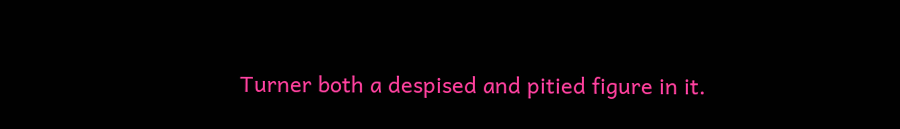Turner both a despised and pitied figure in it.